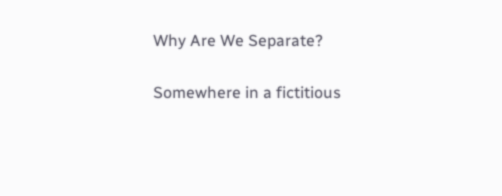Why Are We Separate?

Somewhere in a fictitious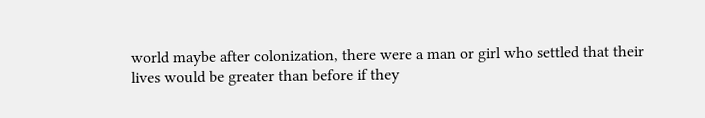world maybe after colonization, there were a man or girl who settled that their lives would be greater than before if they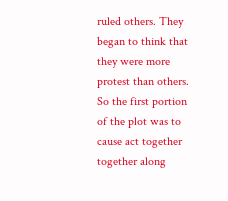ruled others. They began to think that they were more protest than others. So the first portion of the plot was to cause act together together along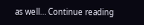as well… Continue reading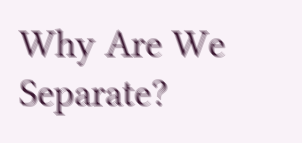Why Are We Separate?